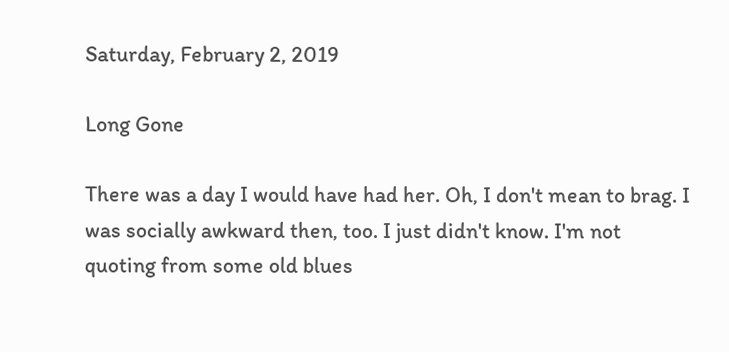Saturday, February 2, 2019

Long Gone

There was a day I would have had her. Oh, I don't mean to brag. I was socially awkward then, too. I just didn't know. I'm not quoting from some old blues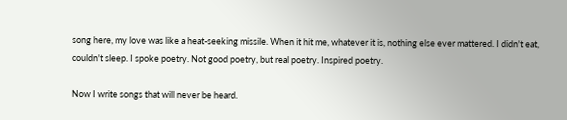song here, my love was like a heat-seeking missile. When it hit me, whatever it is, nothing else ever mattered. I didn't eat, couldn't sleep. I spoke poetry. Not good poetry, but real poetry. Inspired poetry.

Now I write songs that will never be heard.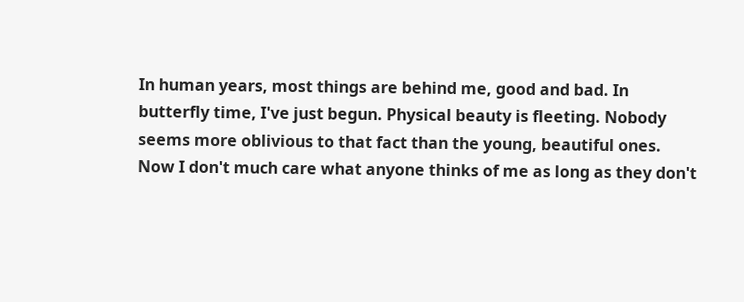In human years, most things are behind me, good and bad. In butterfly time, I've just begun. Physical beauty is fleeting. Nobody seems more oblivious to that fact than the young, beautiful ones. Now I don't much care what anyone thinks of me as long as they don't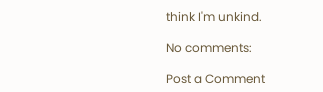think I'm unkind.

No comments:

Post a Comment